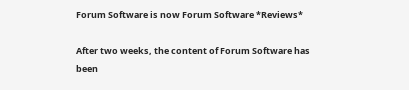Forum Software is now Forum Software *Reviews*

After two weeks, the content of Forum Software has been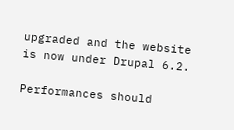upgraded and the website is now under Drupal 6.2.

Performances should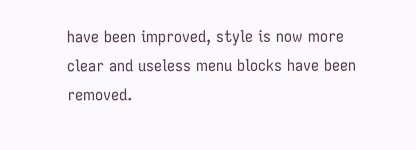have been improved, style is now more clear and useless menu blocks have been removed.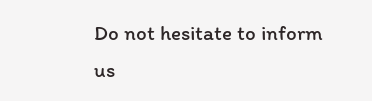Do not hesitate to inform us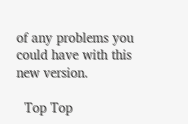of any problems you could have with this new version.

  Top Top